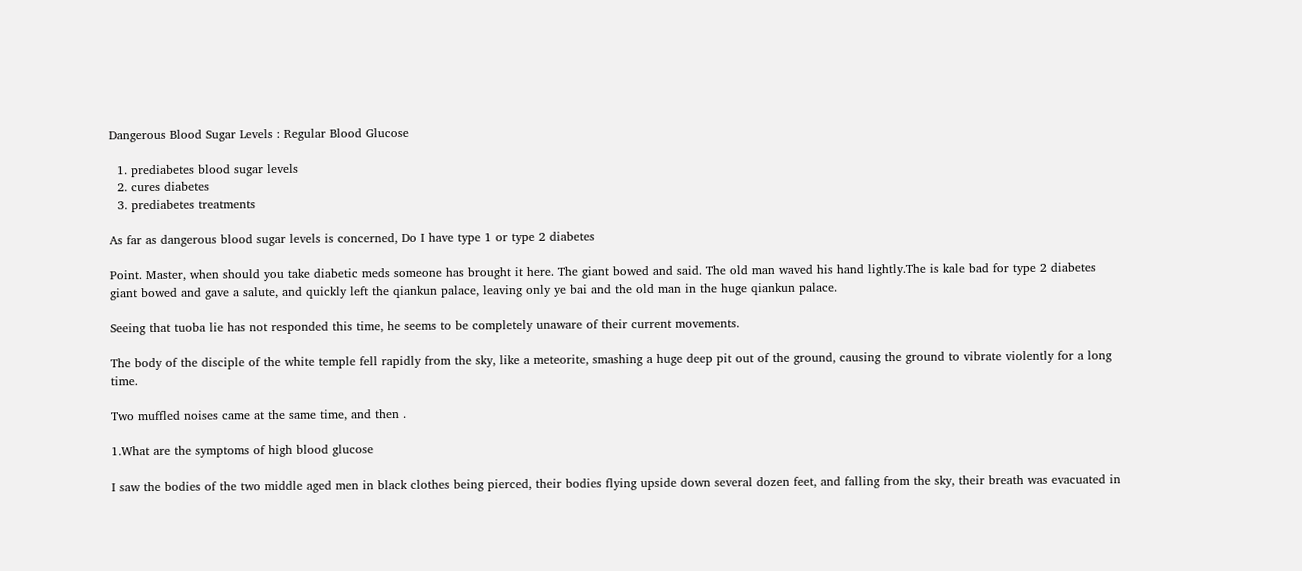Dangerous Blood Sugar Levels : Regular Blood Glucose

  1. prediabetes blood sugar levels
  2. cures diabetes
  3. prediabetes treatments

As far as dangerous blood sugar levels is concerned, Do I have type 1 or type 2 diabetes

Point. Master, when should you take diabetic meds someone has brought it here. The giant bowed and said. The old man waved his hand lightly.The is kale bad for type 2 diabetes giant bowed and gave a salute, and quickly left the qiankun palace, leaving only ye bai and the old man in the huge qiankun palace.

Seeing that tuoba lie has not responded this time, he seems to be completely unaware of their current movements.

The body of the disciple of the white temple fell rapidly from the sky, like a meteorite, smashing a huge deep pit out of the ground, causing the ground to vibrate violently for a long time.

Two muffled noises came at the same time, and then .

1.What are the symptoms of high blood glucose

I saw the bodies of the two middle aged men in black clothes being pierced, their bodies flying upside down several dozen feet, and falling from the sky, their breath was evacuated in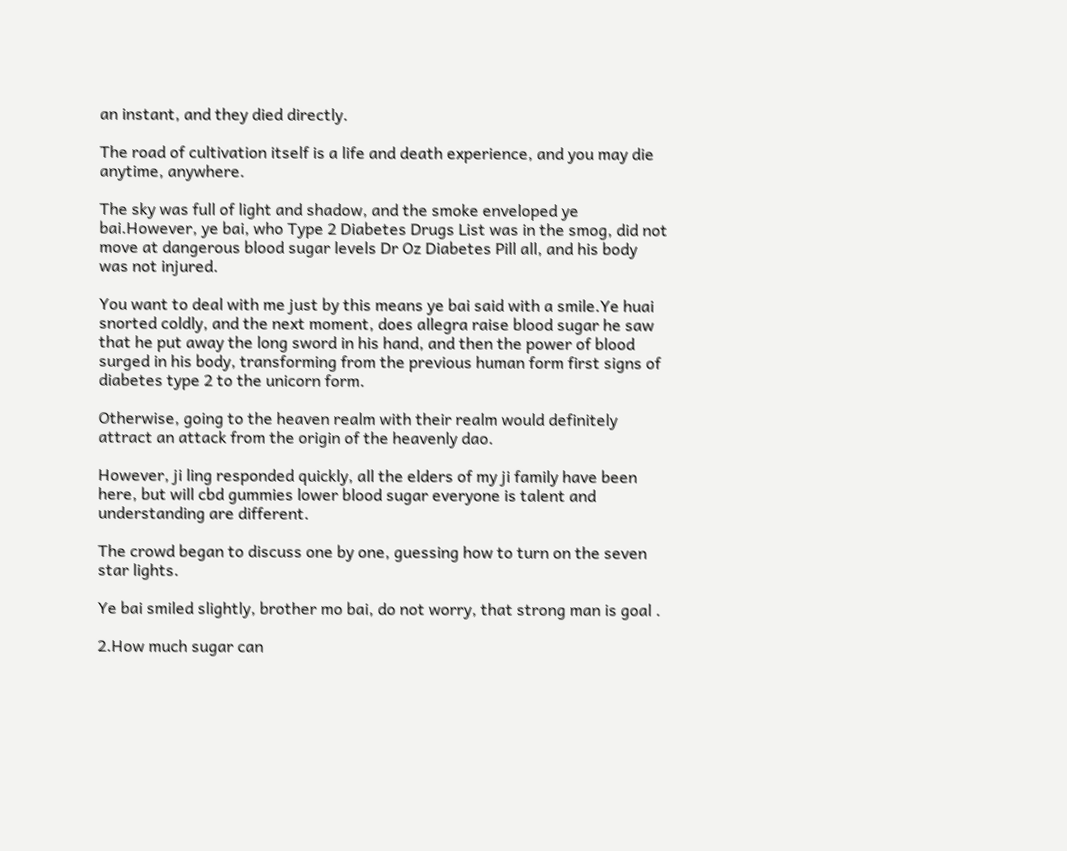an instant, and they died directly.

The road of cultivation itself is a life and death experience, and you may die anytime, anywhere.

The sky was full of light and shadow, and the smoke enveloped ye bai.However, ye bai, who Type 2 Diabetes Drugs List was in the smog, did not move at dangerous blood sugar levels Dr Oz Diabetes Pill all, and his body was not injured.

You want to deal with me just by this means ye bai said with a smile.Ye huai snorted coldly, and the next moment, does allegra raise blood sugar he saw that he put away the long sword in his hand, and then the power of blood surged in his body, transforming from the previous human form first signs of diabetes type 2 to the unicorn form.

Otherwise, going to the heaven realm with their realm would definitely attract an attack from the origin of the heavenly dao.

However, ji ling responded quickly, all the elders of my ji family have been here, but will cbd gummies lower blood sugar everyone is talent and understanding are different.

The crowd began to discuss one by one, guessing how to turn on the seven star lights.

Ye bai smiled slightly, brother mo bai, do not worry, that strong man is goal .

2.How much sugar can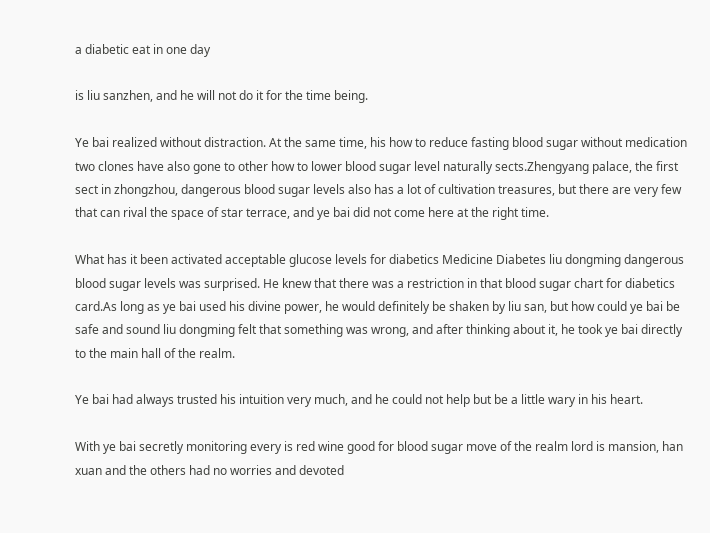a diabetic eat in one day

is liu sanzhen, and he will not do it for the time being.

Ye bai realized without distraction. At the same time, his how to reduce fasting blood sugar without medication two clones have also gone to other how to lower blood sugar level naturally sects.Zhengyang palace, the first sect in zhongzhou, dangerous blood sugar levels also has a lot of cultivation treasures, but there are very few that can rival the space of star terrace, and ye bai did not come here at the right time.

What has it been activated acceptable glucose levels for diabetics Medicine Diabetes liu dongming dangerous blood sugar levels was surprised. He knew that there was a restriction in that blood sugar chart for diabetics card.As long as ye bai used his divine power, he would definitely be shaken by liu san, but how could ye bai be safe and sound liu dongming felt that something was wrong, and after thinking about it, he took ye bai directly to the main hall of the realm.

Ye bai had always trusted his intuition very much, and he could not help but be a little wary in his heart.

With ye bai secretly monitoring every is red wine good for blood sugar move of the realm lord is mansion, han xuan and the others had no worries and devoted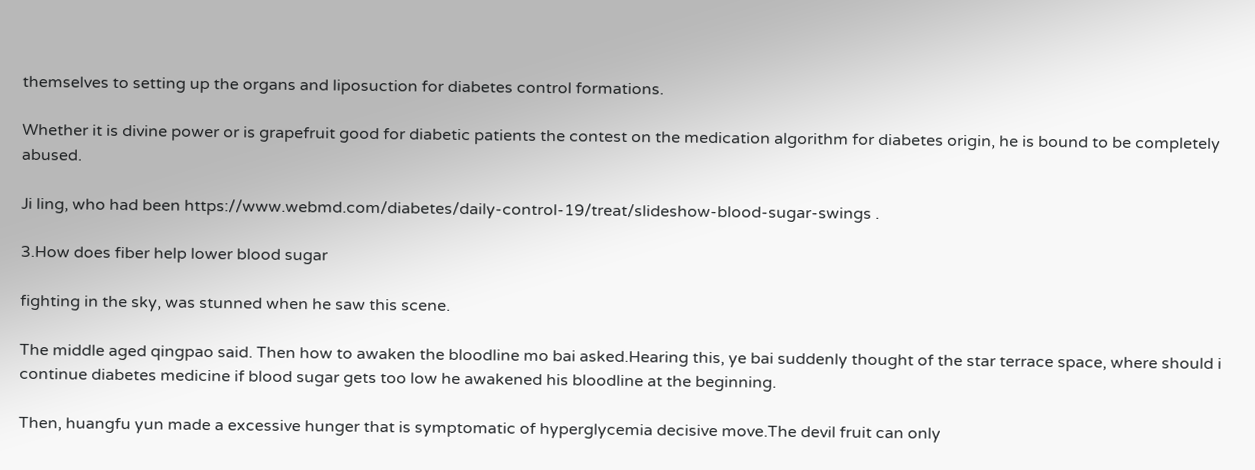themselves to setting up the organs and liposuction for diabetes control formations.

Whether it is divine power or is grapefruit good for diabetic patients the contest on the medication algorithm for diabetes origin, he is bound to be completely abused.

Ji ling, who had been https://www.webmd.com/diabetes/daily-control-19/treat/slideshow-blood-sugar-swings .

3.How does fiber help lower blood sugar

fighting in the sky, was stunned when he saw this scene.

The middle aged qingpao said. Then how to awaken the bloodline mo bai asked.Hearing this, ye bai suddenly thought of the star terrace space, where should i continue diabetes medicine if blood sugar gets too low he awakened his bloodline at the beginning.

Then, huangfu yun made a excessive hunger that is symptomatic of hyperglycemia decisive move.The devil fruit can only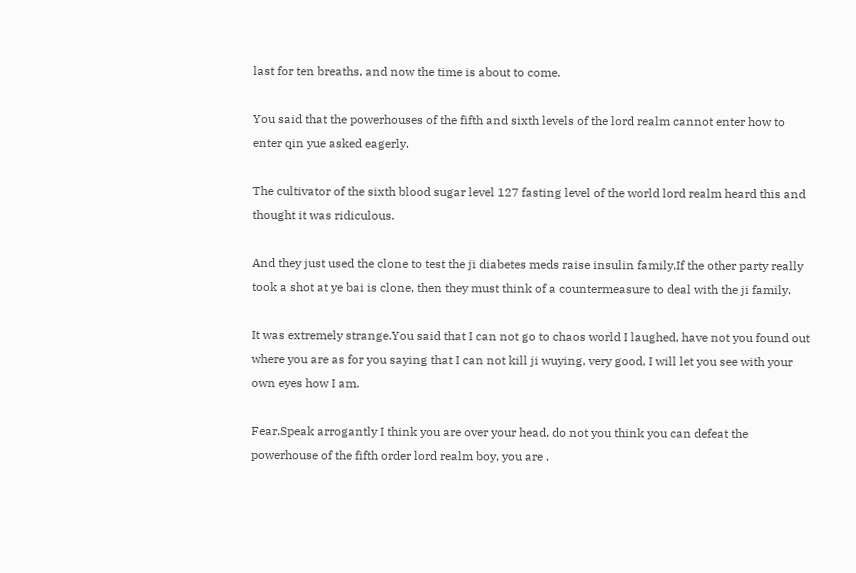last for ten breaths, and now the time is about to come.

You said that the powerhouses of the fifth and sixth levels of the lord realm cannot enter how to enter qin yue asked eagerly.

The cultivator of the sixth blood sugar level 127 fasting level of the world lord realm heard this and thought it was ridiculous.

And they just used the clone to test the ji diabetes meds raise insulin family.If the other party really took a shot at ye bai is clone, then they must think of a countermeasure to deal with the ji family.

It was extremely strange.You said that I can not go to chaos world I laughed, have not you found out where you are as for you saying that I can not kill ji wuying, very good, I will let you see with your own eyes how I am.

Fear.Speak arrogantly I think you are over your head, do not you think you can defeat the powerhouse of the fifth order lord realm boy, you are .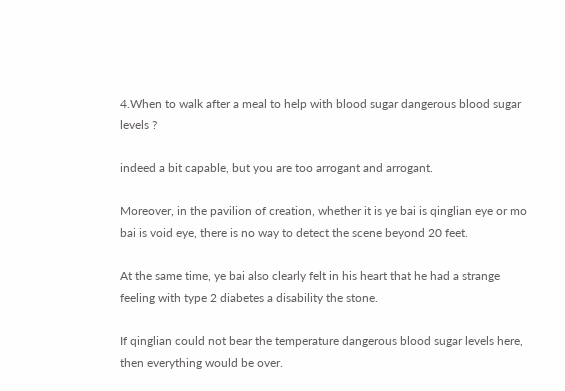4.When to walk after a meal to help with blood sugar dangerous blood sugar levels ?

indeed a bit capable, but you are too arrogant and arrogant.

Moreover, in the pavilion of creation, whether it is ye bai is qinglian eye or mo bai is void eye, there is no way to detect the scene beyond 20 feet.

At the same time, ye bai also clearly felt in his heart that he had a strange feeling with type 2 diabetes a disability the stone.

If qinglian could not bear the temperature dangerous blood sugar levels here, then everything would be over.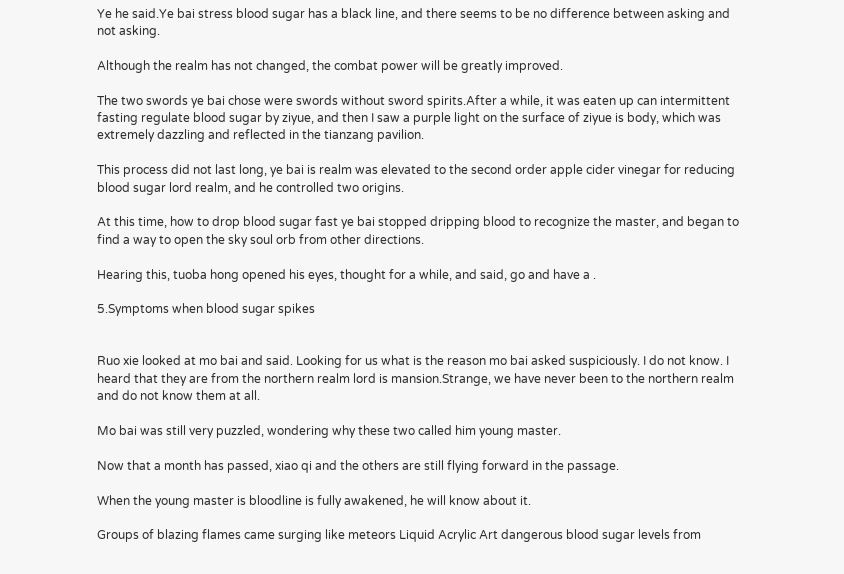Ye he said.Ye bai stress blood sugar has a black line, and there seems to be no difference between asking and not asking.

Although the realm has not changed, the combat power will be greatly improved.

The two swords ye bai chose were swords without sword spirits.After a while, it was eaten up can intermittent fasting regulate blood sugar by ziyue, and then I saw a purple light on the surface of ziyue is body, which was extremely dazzling and reflected in the tianzang pavilion.

This process did not last long, ye bai is realm was elevated to the second order apple cider vinegar for reducing blood sugar lord realm, and he controlled two origins.

At this time, how to drop blood sugar fast ye bai stopped dripping blood to recognize the master, and began to find a way to open the sky soul orb from other directions.

Hearing this, tuoba hong opened his eyes, thought for a while, and said, go and have a .

5.Symptoms when blood sugar spikes


Ruo xie looked at mo bai and said. Looking for us what is the reason mo bai asked suspiciously. I do not know. I heard that they are from the northern realm lord is mansion.Strange, we have never been to the northern realm and do not know them at all.

Mo bai was still very puzzled, wondering why these two called him young master.

Now that a month has passed, xiao qi and the others are still flying forward in the passage.

When the young master is bloodline is fully awakened, he will know about it.

Groups of blazing flames came surging like meteors Liquid Acrylic Art dangerous blood sugar levels from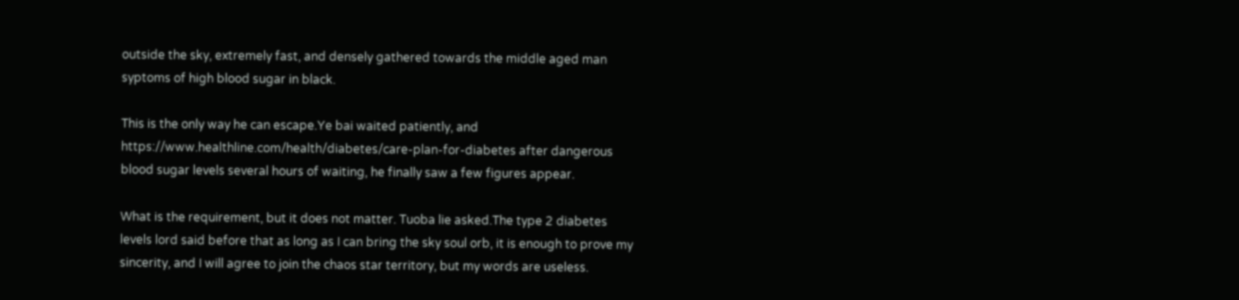outside the sky, extremely fast, and densely gathered towards the middle aged man syptoms of high blood sugar in black.

This is the only way he can escape.Ye bai waited patiently, and https://www.healthline.com/health/diabetes/care-plan-for-diabetes after dangerous blood sugar levels several hours of waiting, he finally saw a few figures appear.

What is the requirement, but it does not matter. Tuoba lie asked.The type 2 diabetes levels lord said before that as long as I can bring the sky soul orb, it is enough to prove my sincerity, and I will agree to join the chaos star territory, but my words are useless.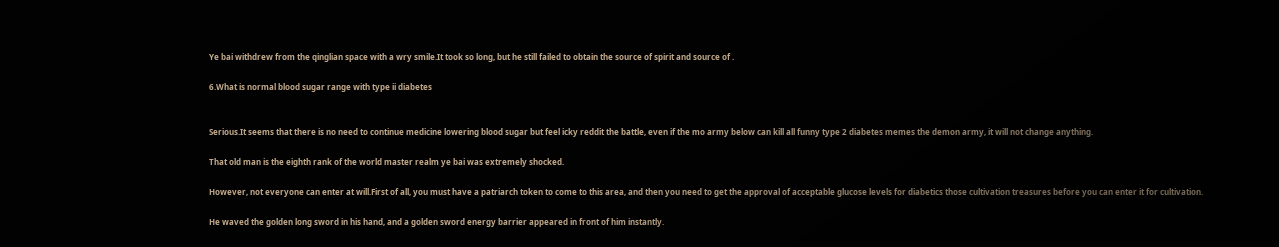Ye bai withdrew from the qinglian space with a wry smile.It took so long, but he still failed to obtain the source of spirit and source of .

6.What is normal blood sugar range with type ii diabetes


Serious.It seems that there is no need to continue medicine lowering blood sugar but feel icky reddit the battle, even if the mo army below can kill all funny type 2 diabetes memes the demon army, it will not change anything.

That old man is the eighth rank of the world master realm ye bai was extremely shocked.

However, not everyone can enter at will.First of all, you must have a patriarch token to come to this area, and then you need to get the approval of acceptable glucose levels for diabetics those cultivation treasures before you can enter it for cultivation.

He waved the golden long sword in his hand, and a golden sword energy barrier appeared in front of him instantly.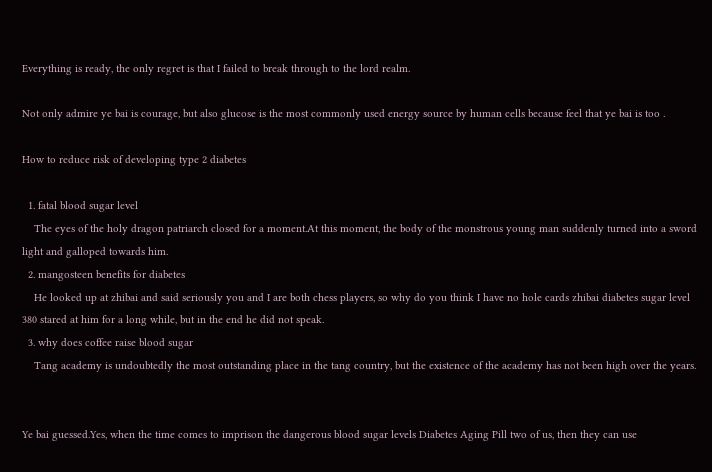Everything is ready, the only regret is that I failed to break through to the lord realm.

Not only admire ye bai is courage, but also glucose is the most commonly used energy source by human cells because feel that ye bai is too .

How to reduce risk of developing type 2 diabetes

  1. fatal blood sugar level
    The eyes of the holy dragon patriarch closed for a moment.At this moment, the body of the monstrous young man suddenly turned into a sword light and galloped towards him.
  2. mangosteen benefits for diabetes
    He looked up at zhibai and said seriously you and I are both chess players, so why do you think I have no hole cards zhibai diabetes sugar level 380 stared at him for a long while, but in the end he did not speak.
  3. why does coffee raise blood sugar
    Tang academy is undoubtedly the most outstanding place in the tang country, but the existence of the academy has not been high over the years.


Ye bai guessed.Yes, when the time comes to imprison the dangerous blood sugar levels Diabetes Aging Pill two of us, then they can use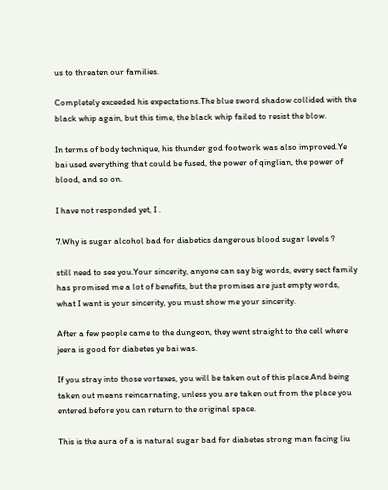us to threaten our families.

Completely exceeded his expectations.The blue sword shadow collided with the black whip again, but this time, the black whip failed to resist the blow.

In terms of body technique, his thunder god footwork was also improved.Ye bai used everything that could be fused, the power of qinglian, the power of blood, and so on.

I have not responded yet, I .

7.Why is sugar alcohol bad for diabetics dangerous blood sugar levels ?

still need to see you.Your sincerity, anyone can say big words, every sect family has promised me a lot of benefits, but the promises are just empty words, what I want is your sincerity, you must show me your sincerity.

After a few people came to the dungeon, they went straight to the cell where jeera is good for diabetes ye bai was.

If you stray into those vortexes, you will be taken out of this place.And being taken out means reincarnating, unless you are taken out from the place you entered before you can return to the original space.

This is the aura of a is natural sugar bad for diabetes strong man facing liu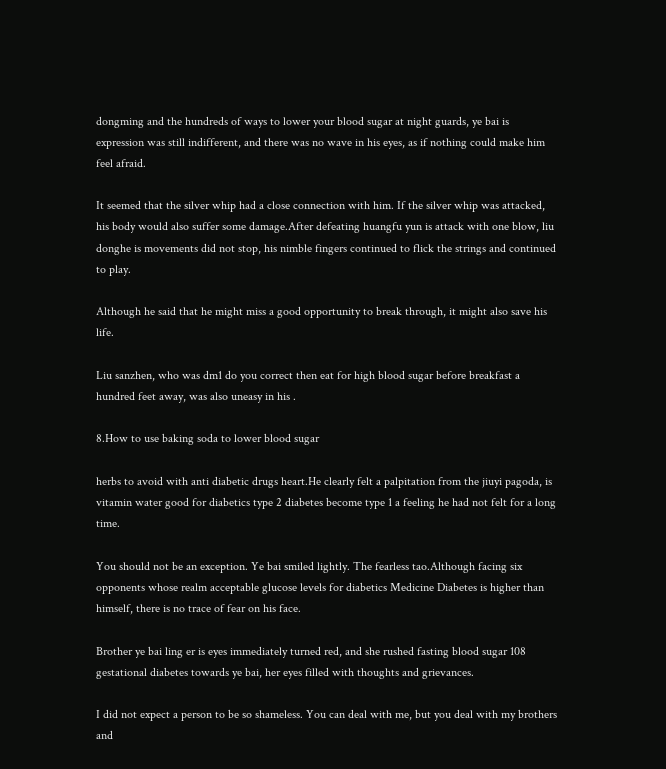dongming and the hundreds of ways to lower your blood sugar at night guards, ye bai is expression was still indifferent, and there was no wave in his eyes, as if nothing could make him feel afraid.

It seemed that the silver whip had a close connection with him. If the silver whip was attacked, his body would also suffer some damage.After defeating huangfu yun is attack with one blow, liu donghe is movements did not stop, his nimble fingers continued to flick the strings and continued to play.

Although he said that he might miss a good opportunity to break through, it might also save his life.

Liu sanzhen, who was dm1 do you correct then eat for high blood sugar before breakfast a hundred feet away, was also uneasy in his .

8.How to use baking soda to lower blood sugar

herbs to avoid with anti diabetic drugs heart.He clearly felt a palpitation from the jiuyi pagoda, is vitamin water good for diabetics type 2 diabetes become type 1 a feeling he had not felt for a long time.

You should not be an exception. Ye bai smiled lightly. The fearless tao.Although facing six opponents whose realm acceptable glucose levels for diabetics Medicine Diabetes is higher than himself, there is no trace of fear on his face.

Brother ye bai ling er is eyes immediately turned red, and she rushed fasting blood sugar 108 gestational diabetes towards ye bai, her eyes filled with thoughts and grievances.

I did not expect a person to be so shameless. You can deal with me, but you deal with my brothers and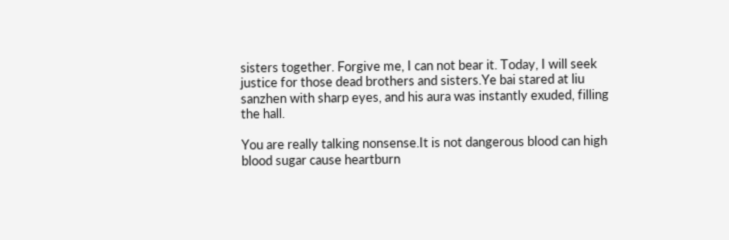sisters together. Forgive me, I can not bear it. Today, I will seek justice for those dead brothers and sisters.Ye bai stared at liu sanzhen with sharp eyes, and his aura was instantly exuded, filling the hall.

You are really talking nonsense.It is not dangerous blood can high blood sugar cause heartburn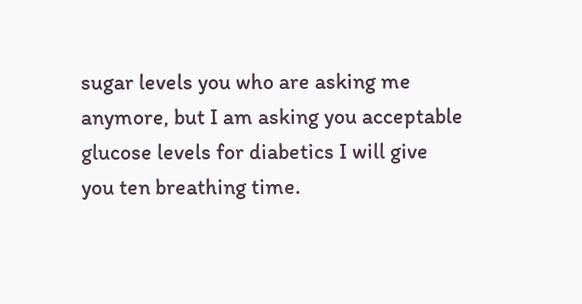sugar levels you who are asking me anymore, but I am asking you acceptable glucose levels for diabetics I will give you ten breathing time.